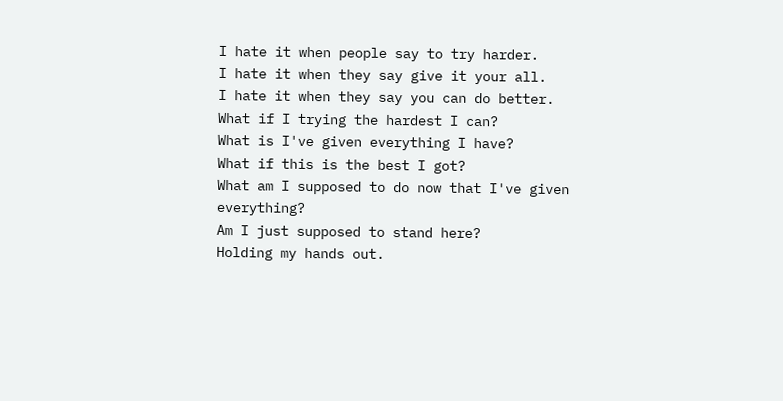I hate it when people say to try harder.
I hate it when they say give it your all.
I hate it when they say you can do better.
What if I trying the hardest I can?
What is I've given everything I have?
What if this is the best I got?
What am I supposed to do now that I've given everything?
Am I just supposed to stand here?
Holding my hands out.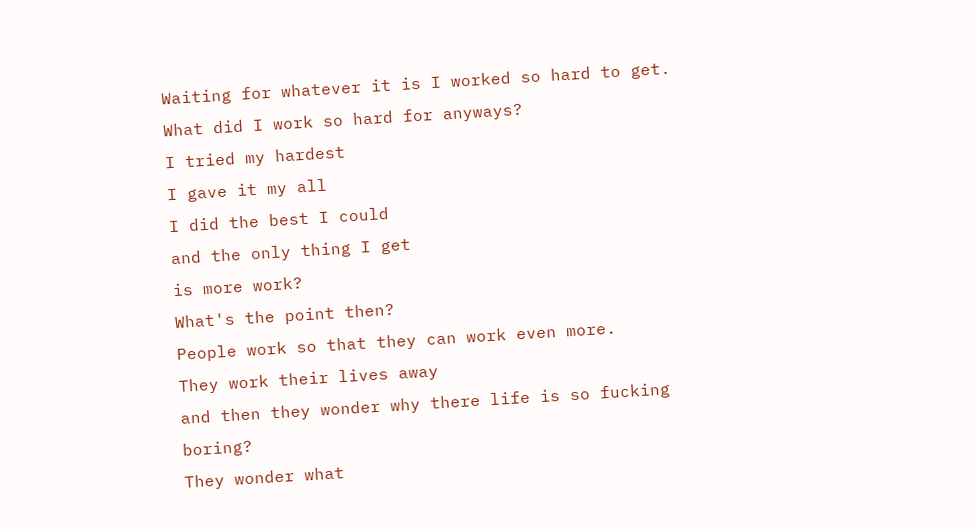Waiting for whatever it is I worked so hard to get.
What did I work so hard for anyways?
I tried my hardest
I gave it my all
I did the best I could
and the only thing I get
is more work?
What's the point then?
People work so that they can work even more.
They work their lives away
and then they wonder why there life is so fucking boring?
They wonder what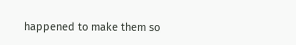happened to make them so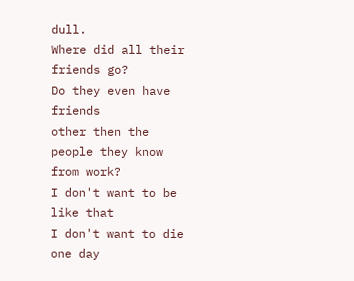dull.
Where did all their friends go?
Do they even have friends
other then the people they know from work?
I don't want to be like that
I don't want to die one day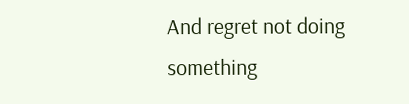And regret not doing something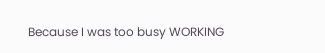Because I was too busy WORKING